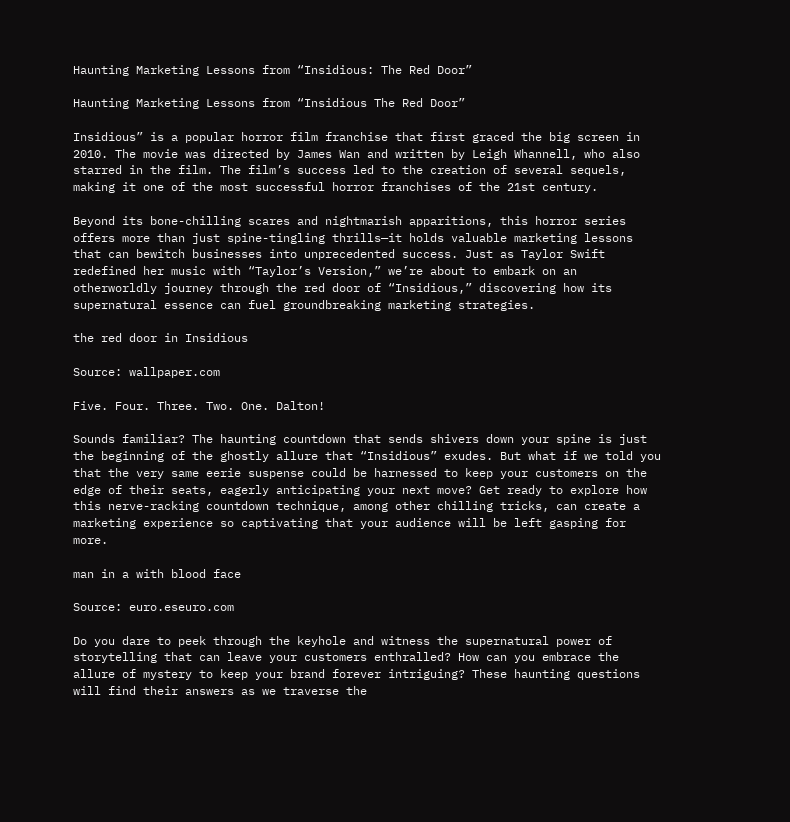Haunting Marketing Lessons from “Insidious: The Red Door”

Haunting Marketing Lessons from “Insidious The Red Door”

Insidious” is a popular horror film franchise that first graced the big screen in 2010. The movie was directed by James Wan and written by Leigh Whannell, who also starred in the film. The film’s success led to the creation of several sequels, making it one of the most successful horror franchises of the 21st century.

Beyond its bone-chilling scares and nightmarish apparitions, this horror series offers more than just spine-tingling thrills—it holds valuable marketing lessons that can bewitch businesses into unprecedented success. Just as Taylor Swift redefined her music with “Taylor’s Version,” we’re about to embark on an otherworldly journey through the red door of “Insidious,” discovering how its supernatural essence can fuel groundbreaking marketing strategies.

the red door in Insidious

Source: wallpaper.com

Five. Four. Three. Two. One. Dalton!

Sounds familiar? The haunting countdown that sends shivers down your spine is just the beginning of the ghostly allure that “Insidious” exudes. But what if we told you that the very same eerie suspense could be harnessed to keep your customers on the edge of their seats, eagerly anticipating your next move? Get ready to explore how this nerve-racking countdown technique, among other chilling tricks, can create a marketing experience so captivating that your audience will be left gasping for more.

man in a with blood face

Source: euro.eseuro.com

Do you dare to peek through the keyhole and witness the supernatural power of storytelling that can leave your customers enthralled? How can you embrace the allure of mystery to keep your brand forever intriguing? These haunting questions will find their answers as we traverse the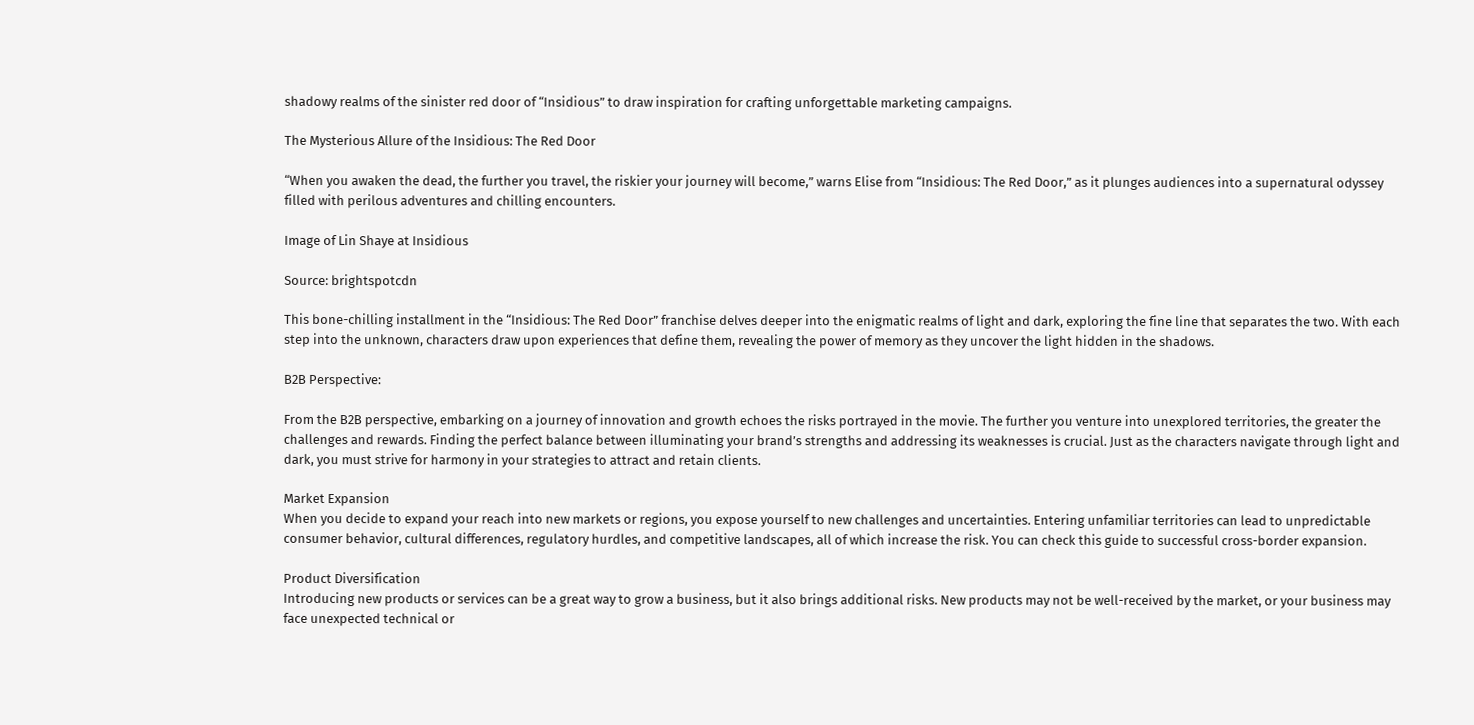shadowy realms of the sinister red door of “Insidious” to draw inspiration for crafting unforgettable marketing campaigns.

The Mysterious Allure of the Insidious: The Red Door

“When you awaken the dead, the further you travel, the riskier your journey will become,” warns Elise from “Insidious: The Red Door,” as it plunges audiences into a supernatural odyssey filled with perilous adventures and chilling encounters.

Image of Lin Shaye at Insidious

Source: brightspotcdn

This bone-chilling installment in the “Insidious: The Red Door” franchise delves deeper into the enigmatic realms of light and dark, exploring the fine line that separates the two. With each step into the unknown, characters draw upon experiences that define them, revealing the power of memory as they uncover the light hidden in the shadows.

B2B Perspective:

From the B2B perspective, embarking on a journey of innovation and growth echoes the risks portrayed in the movie. The further you venture into unexplored territories, the greater the challenges and rewards. Finding the perfect balance between illuminating your brand’s strengths and addressing its weaknesses is crucial. Just as the characters navigate through light and dark, you must strive for harmony in your strategies to attract and retain clients.

Market Expansion
When you decide to expand your reach into new markets or regions, you expose yourself to new challenges and uncertainties. Entering unfamiliar territories can lead to unpredictable consumer behavior, cultural differences, regulatory hurdles, and competitive landscapes, all of which increase the risk. You can check this guide to successful cross-border expansion.

Product Diversification
Introducing new products or services can be a great way to grow a business, but it also brings additional risks. New products may not be well-received by the market, or your business may face unexpected technical or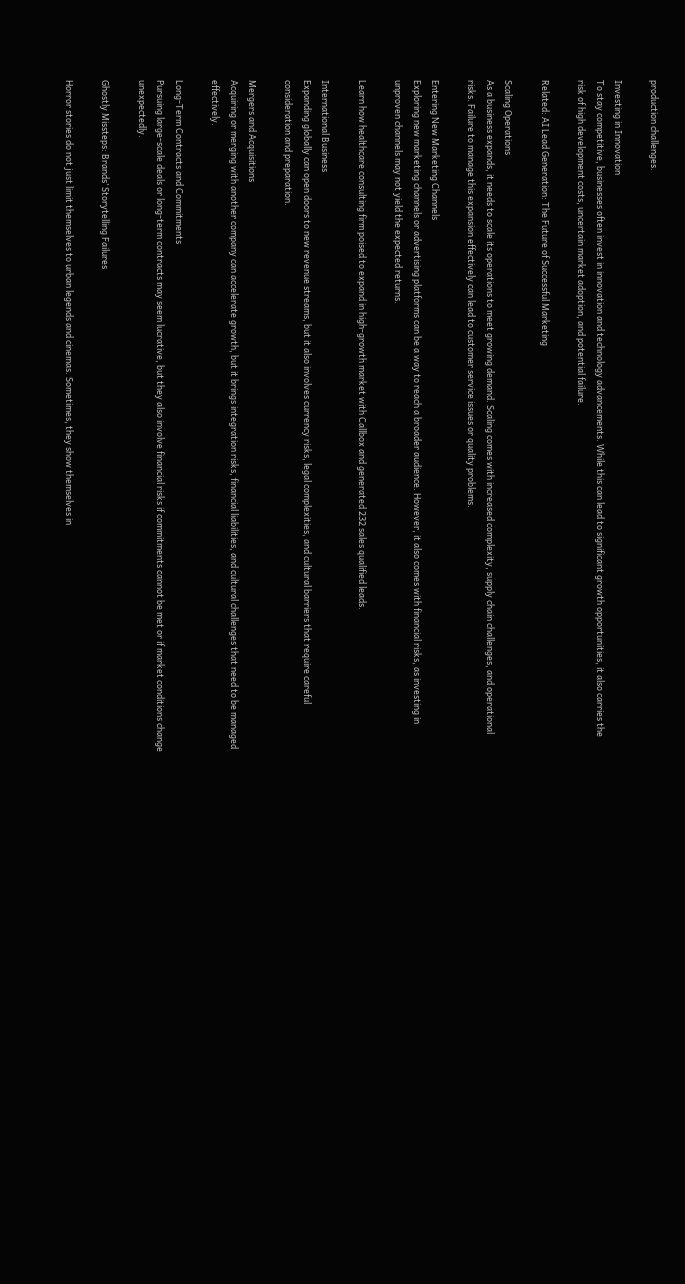production challenges.

Investing in Innovation
To stay competitive, businesses often invest in innovation and technology advancements. While this can lead to significant growth opportunities, it also carries the risk of high development costs, uncertain market adoption, and potential failure.

Related: AI Lead Generation: The Future of Successful Marketing

Scaling Operations
As a business expands, it needs to scale its operations to meet growing demand. Scaling comes with increased complexity, supply chain challenges, and operational risks. Failure to manage this expansion effectively can lead to customer service issues or quality problems.

Entering New Marketing Channels
Exploring new marketing channels or advertising platforms can be a way to reach a broader audience. However, it also comes with financial risks, as investing in unproven channels may not yield the expected returns.

Learn how healthcare consulting firm poised to expand in high-growth market with Callbox and generated 232 sales qualified leads.

International Business
Expanding globally can open doors to new revenue streams, but it also involves currency risks, legal complexities, and cultural barriers that require careful consideration and preparation.

Mergers and Acquisitions
Acquiring or merging with another company can accelerate growth, but it brings integration risks, financial liabilities, and cultural challenges that need to be managed effectively.

Long-Term Contracts and Commitments
Pursuing large-scale deals or long-term contracts may seem lucrative, but they also involve financial risks if commitments cannot be met or if market conditions change unexpectedly.

Ghostly Missteps: Brands’ Storytelling Failures

Horror stories do not just limit themselves to urban legends and cinemas. Sometimes, they show themselves in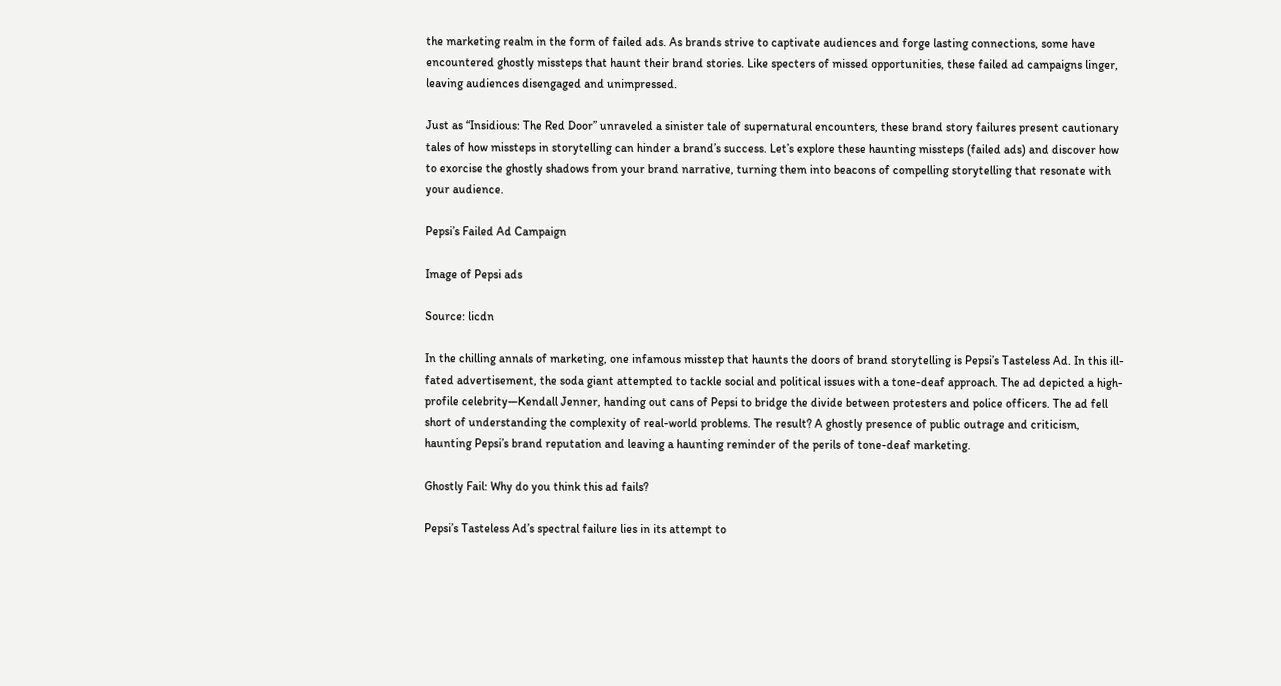the marketing realm in the form of failed ads. As brands strive to captivate audiences and forge lasting connections, some have encountered ghostly missteps that haunt their brand stories. Like specters of missed opportunities, these failed ad campaigns linger, leaving audiences disengaged and unimpressed.

Just as “Insidious: The Red Door” unraveled a sinister tale of supernatural encounters, these brand story failures present cautionary tales of how missteps in storytelling can hinder a brand’s success. Let’s explore these haunting missteps (failed ads) and discover how to exorcise the ghostly shadows from your brand narrative, turning them into beacons of compelling storytelling that resonate with your audience.

Pepsi’s Failed Ad Campaign

Image of Pepsi ads

Source: licdn

In the chilling annals of marketing, one infamous misstep that haunts the doors of brand storytelling is Pepsi’s Tasteless Ad. In this ill-fated advertisement, the soda giant attempted to tackle social and political issues with a tone-deaf approach. The ad depicted a high-profile celebrity—Kendall Jenner, handing out cans of Pepsi to bridge the divide between protesters and police officers. The ad fell short of understanding the complexity of real-world problems. The result? A ghostly presence of public outrage and criticism, haunting Pepsi’s brand reputation and leaving a haunting reminder of the perils of tone-deaf marketing.

Ghostly Fail: Why do you think this ad fails?

Pepsi’s Tasteless Ad’s spectral failure lies in its attempt to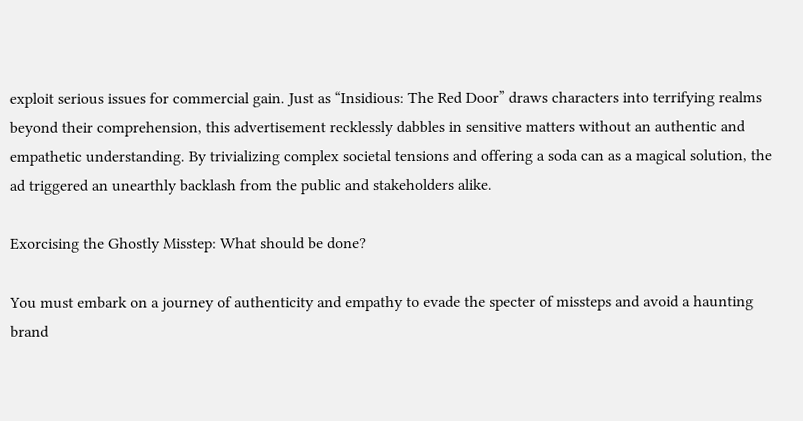exploit serious issues for commercial gain. Just as “Insidious: The Red Door” draws characters into terrifying realms beyond their comprehension, this advertisement recklessly dabbles in sensitive matters without an authentic and empathetic understanding. By trivializing complex societal tensions and offering a soda can as a magical solution, the ad triggered an unearthly backlash from the public and stakeholders alike.

Exorcising the Ghostly Misstep: What should be done?

You must embark on a journey of authenticity and empathy to evade the specter of missteps and avoid a haunting brand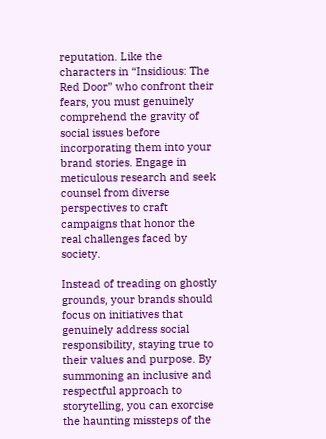reputation. Like the characters in “Insidious: The Red Door” who confront their fears, you must genuinely comprehend the gravity of social issues before incorporating them into your brand stories. Engage in meticulous research and seek counsel from diverse perspectives to craft campaigns that honor the real challenges faced by society.

Instead of treading on ghostly grounds, your brands should focus on initiatives that genuinely address social responsibility, staying true to their values and purpose. By summoning an inclusive and respectful approach to storytelling, you can exorcise the haunting missteps of the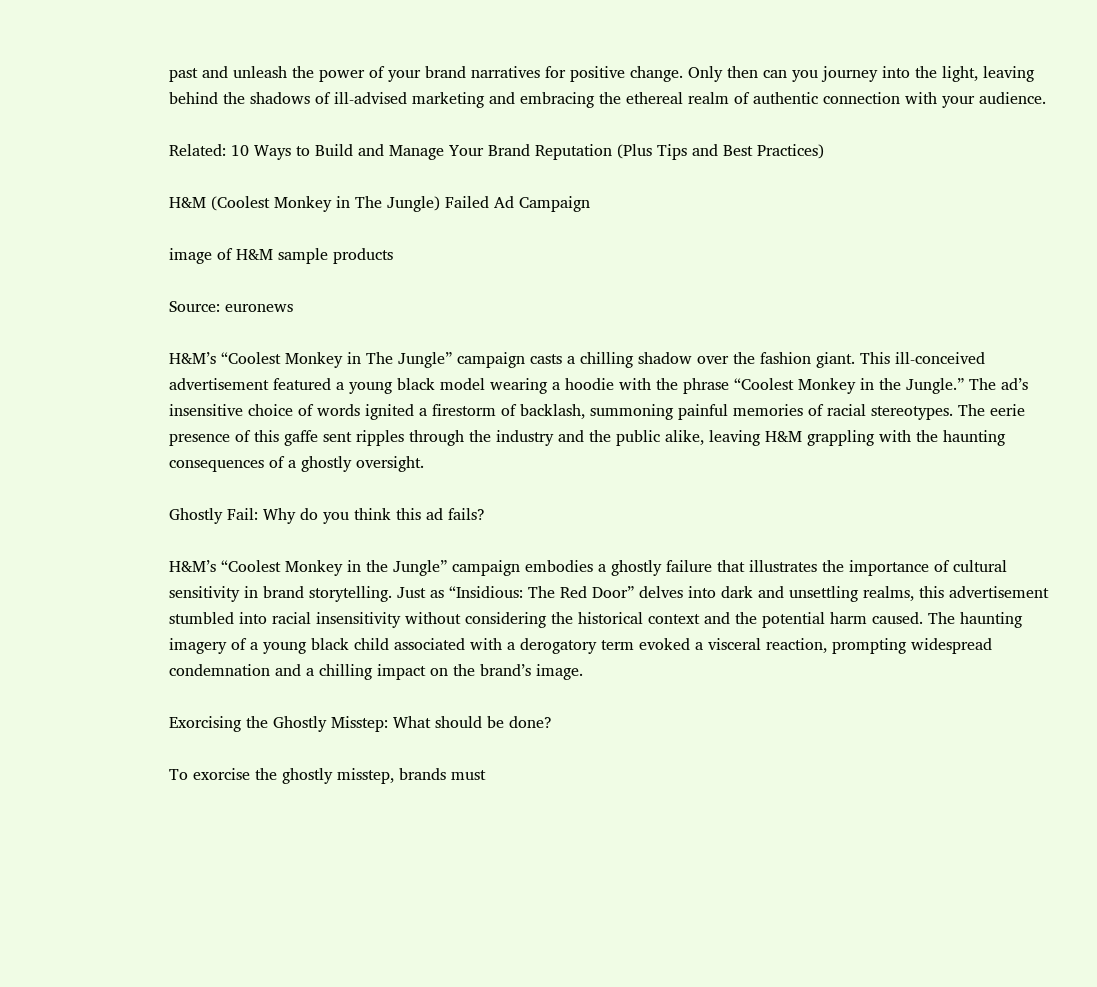past and unleash the power of your brand narratives for positive change. Only then can you journey into the light, leaving behind the shadows of ill-advised marketing and embracing the ethereal realm of authentic connection with your audience.

Related: 10 Ways to Build and Manage Your Brand Reputation (Plus Tips and Best Practices)

H&M (Coolest Monkey in The Jungle) Failed Ad Campaign

image of H&M sample products

Source: euronews

H&M’s “Coolest Monkey in The Jungle” campaign casts a chilling shadow over the fashion giant. This ill-conceived advertisement featured a young black model wearing a hoodie with the phrase “Coolest Monkey in the Jungle.” The ad’s insensitive choice of words ignited a firestorm of backlash, summoning painful memories of racial stereotypes. The eerie presence of this gaffe sent ripples through the industry and the public alike, leaving H&M grappling with the haunting consequences of a ghostly oversight.

Ghostly Fail: Why do you think this ad fails?

H&M’s “Coolest Monkey in the Jungle” campaign embodies a ghostly failure that illustrates the importance of cultural sensitivity in brand storytelling. Just as “Insidious: The Red Door” delves into dark and unsettling realms, this advertisement stumbled into racial insensitivity without considering the historical context and the potential harm caused. The haunting imagery of a young black child associated with a derogatory term evoked a visceral reaction, prompting widespread condemnation and a chilling impact on the brand’s image.

Exorcising the Ghostly Misstep: What should be done?

To exorcise the ghostly misstep, brands must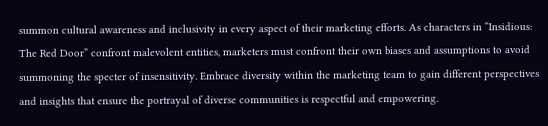summon cultural awareness and inclusivity in every aspect of their marketing efforts. As characters in “Insidious: The Red Door” confront malevolent entities, marketers must confront their own biases and assumptions to avoid summoning the specter of insensitivity. Embrace diversity within the marketing team to gain different perspectives and insights that ensure the portrayal of diverse communities is respectful and empowering.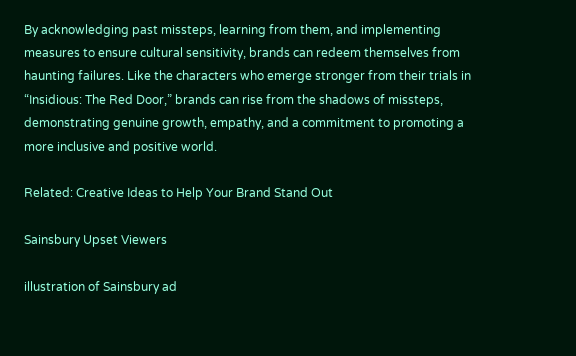By acknowledging past missteps, learning from them, and implementing measures to ensure cultural sensitivity, brands can redeem themselves from haunting failures. Like the characters who emerge stronger from their trials in “Insidious: The Red Door,” brands can rise from the shadows of missteps, demonstrating genuine growth, empathy, and a commitment to promoting a more inclusive and positive world.

Related: Creative Ideas to Help Your Brand Stand Out

Sainsbury Upset Viewers

illustration of Sainsbury ad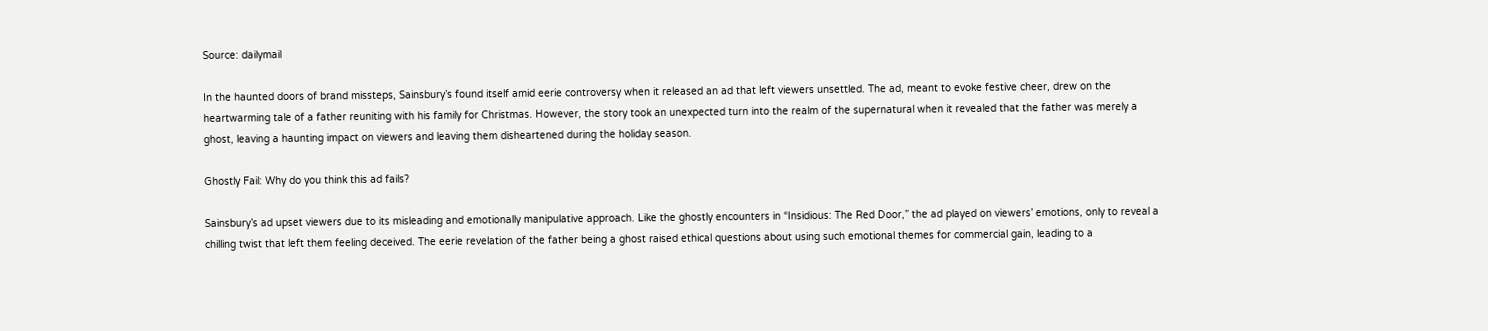Source: dailymail

In the haunted doors of brand missteps, Sainsbury’s found itself amid eerie controversy when it released an ad that left viewers unsettled. The ad, meant to evoke festive cheer, drew on the heartwarming tale of a father reuniting with his family for Christmas. However, the story took an unexpected turn into the realm of the supernatural when it revealed that the father was merely a ghost, leaving a haunting impact on viewers and leaving them disheartened during the holiday season.

Ghostly Fail: Why do you think this ad fails?

Sainsbury’s ad upset viewers due to its misleading and emotionally manipulative approach. Like the ghostly encounters in “Insidious: The Red Door,” the ad played on viewers’ emotions, only to reveal a chilling twist that left them feeling deceived. The eerie revelation of the father being a ghost raised ethical questions about using such emotional themes for commercial gain, leading to a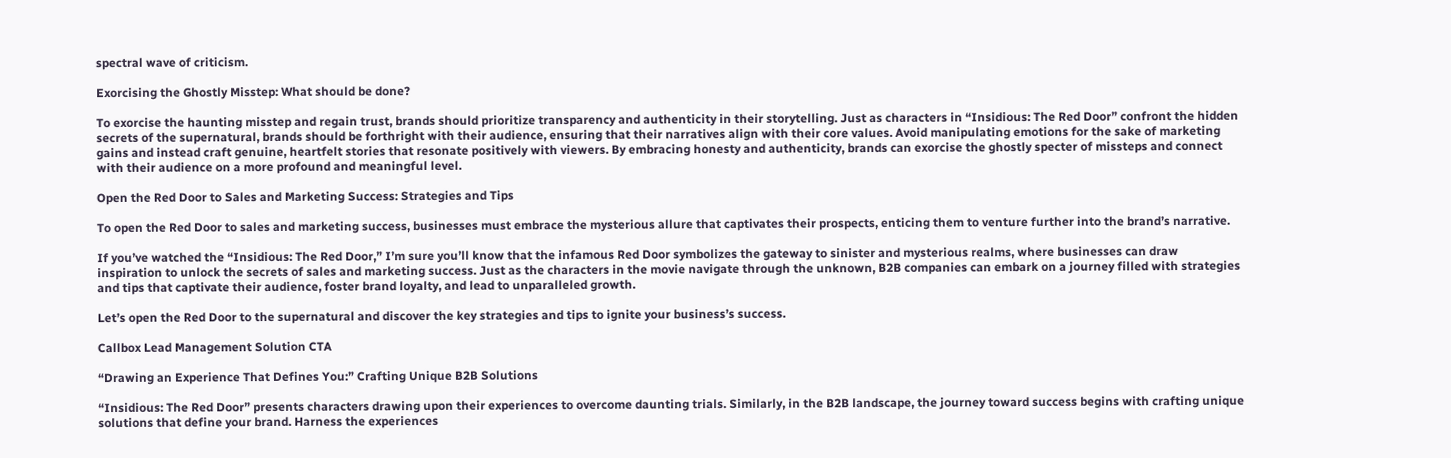spectral wave of criticism.

Exorcising the Ghostly Misstep: What should be done?

To exorcise the haunting misstep and regain trust, brands should prioritize transparency and authenticity in their storytelling. Just as characters in “Insidious: The Red Door” confront the hidden secrets of the supernatural, brands should be forthright with their audience, ensuring that their narratives align with their core values. Avoid manipulating emotions for the sake of marketing gains and instead craft genuine, heartfelt stories that resonate positively with viewers. By embracing honesty and authenticity, brands can exorcise the ghostly specter of missteps and connect with their audience on a more profound and meaningful level.

Open the Red Door to Sales and Marketing Success: Strategies and Tips

To open the Red Door to sales and marketing success, businesses must embrace the mysterious allure that captivates their prospects, enticing them to venture further into the brand’s narrative.

If you’ve watched the “Insidious: The Red Door,” I’m sure you’ll know that the infamous Red Door symbolizes the gateway to sinister and mysterious realms, where businesses can draw inspiration to unlock the secrets of sales and marketing success. Just as the characters in the movie navigate through the unknown, B2B companies can embark on a journey filled with strategies and tips that captivate their audience, foster brand loyalty, and lead to unparalleled growth.

Let’s open the Red Door to the supernatural and discover the key strategies and tips to ignite your business’s success.

Callbox Lead Management Solution CTA

“Drawing an Experience That Defines You:” Crafting Unique B2B Solutions

“Insidious: The Red Door” presents characters drawing upon their experiences to overcome daunting trials. Similarly, in the B2B landscape, the journey toward success begins with crafting unique solutions that define your brand. Harness the experiences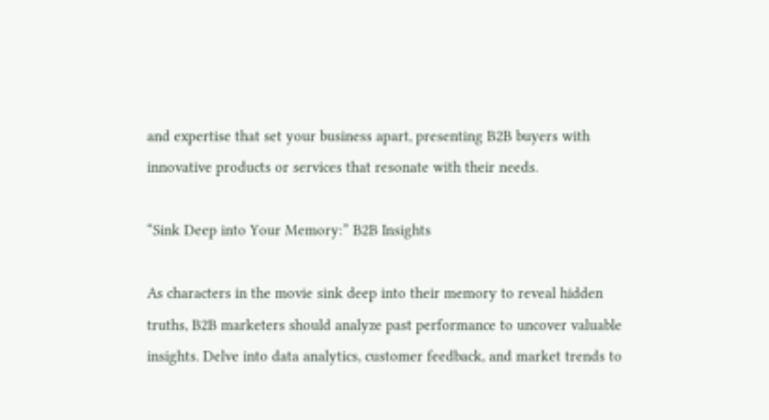and expertise that set your business apart, presenting B2B buyers with innovative products or services that resonate with their needs.

“Sink Deep into Your Memory:” B2B Insights

As characters in the movie sink deep into their memory to reveal hidden truths, B2B marketers should analyze past performance to uncover valuable insights. Delve into data analytics, customer feedback, and market trends to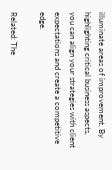illuminate areas of improvement. By highlighting critical business aspects, you can align your strategies with client expectations and create a competitive edge.

Related: The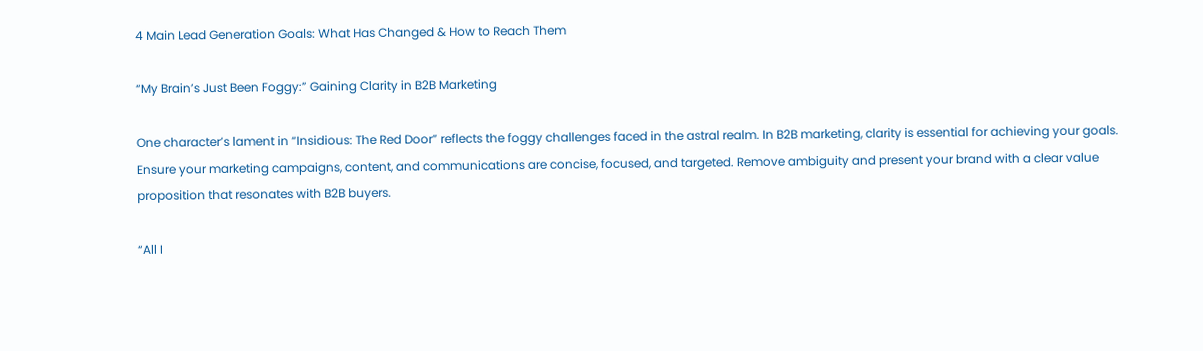4 Main Lead Generation Goals: What Has Changed & How to Reach Them

“My Brain’s Just Been Foggy:” Gaining Clarity in B2B Marketing

One character’s lament in “Insidious: The Red Door” reflects the foggy challenges faced in the astral realm. In B2B marketing, clarity is essential for achieving your goals. Ensure your marketing campaigns, content, and communications are concise, focused, and targeted. Remove ambiguity and present your brand with a clear value proposition that resonates with B2B buyers.

“All I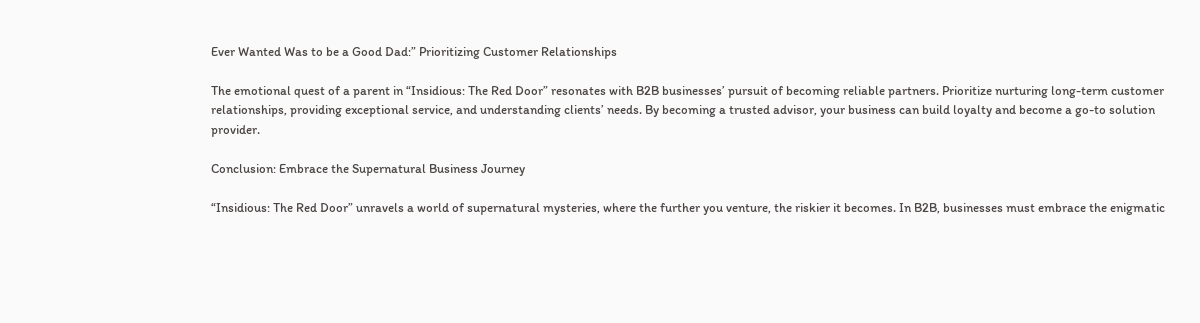Ever Wanted Was to be a Good Dad:” Prioritizing Customer Relationships

The emotional quest of a parent in “Insidious: The Red Door” resonates with B2B businesses’ pursuit of becoming reliable partners. Prioritize nurturing long-term customer relationships, providing exceptional service, and understanding clients’ needs. By becoming a trusted advisor, your business can build loyalty and become a go-to solution provider.

Conclusion: Embrace the Supernatural Business Journey

“Insidious: The Red Door” unravels a world of supernatural mysteries, where the further you venture, the riskier it becomes. In B2B, businesses must embrace the enigmatic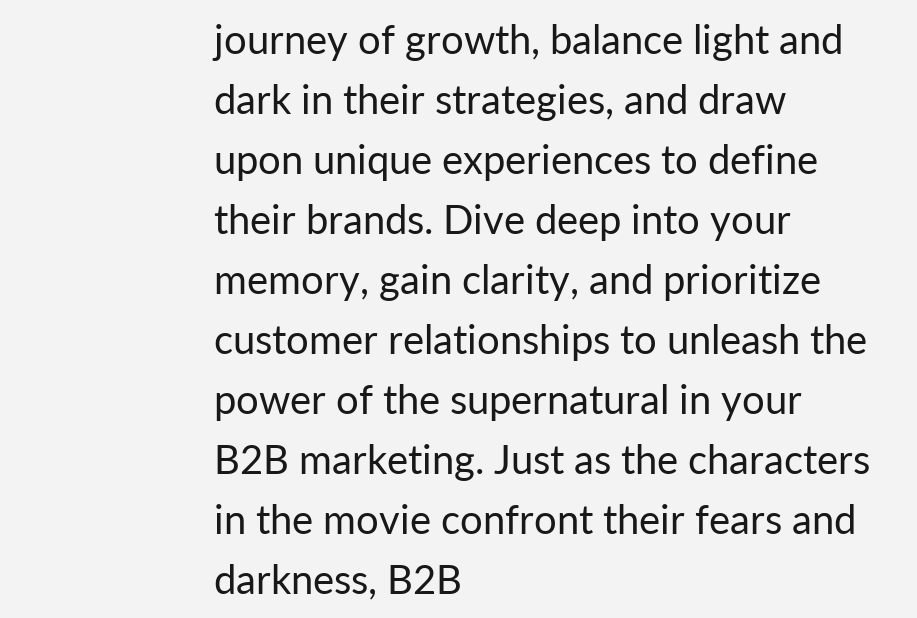journey of growth, balance light and dark in their strategies, and draw upon unique experiences to define their brands. Dive deep into your memory, gain clarity, and prioritize customer relationships to unleash the power of the supernatural in your B2B marketing. Just as the characters in the movie confront their fears and darkness, B2B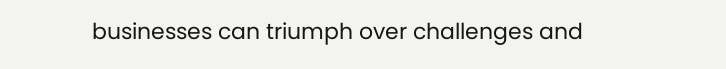businesses can triumph over challenges and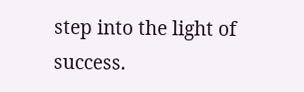step into the light of success.